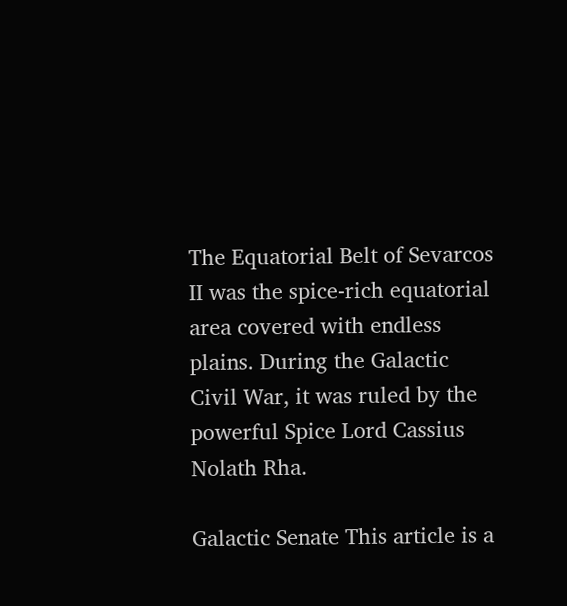The Equatorial Belt of Sevarcos II was the spice-rich equatorial area covered with endless plains. During the Galactic Civil War, it was ruled by the powerful Spice Lord Cassius Nolath Rha.

Galactic Senate This article is a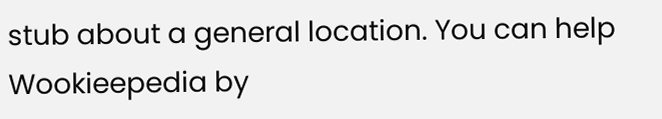stub about a general location. You can help Wookieepedia by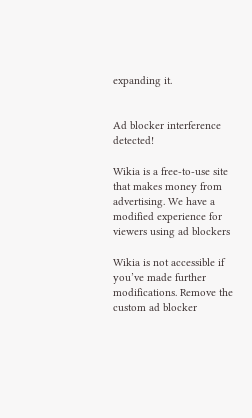expanding it.


Ad blocker interference detected!

Wikia is a free-to-use site that makes money from advertising. We have a modified experience for viewers using ad blockers

Wikia is not accessible if you’ve made further modifications. Remove the custom ad blocker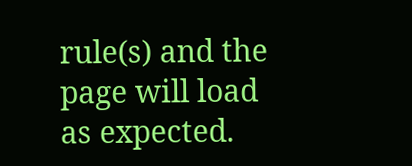rule(s) and the page will load as expected.